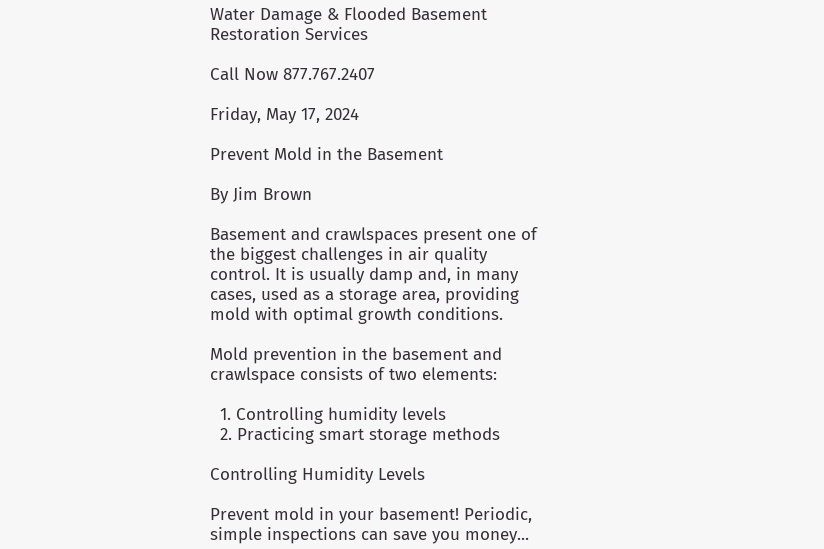Water Damage & Flooded Basement Restoration Services

Call Now 877.767.2407

Friday, May 17, 2024

Prevent Mold in the Basement

By Jim Brown

Basement and crawlspaces present one of the biggest challenges in air quality control. It is usually damp and, in many cases, used as a storage area, providing mold with optimal growth conditions.

Mold prevention in the basement and crawlspace consists of two elements:

  1. Controlling humidity levels
  2. Practicing smart storage methods

Controlling Humidity Levels

Prevent mold in your basement! Periodic, simple inspections can save you money...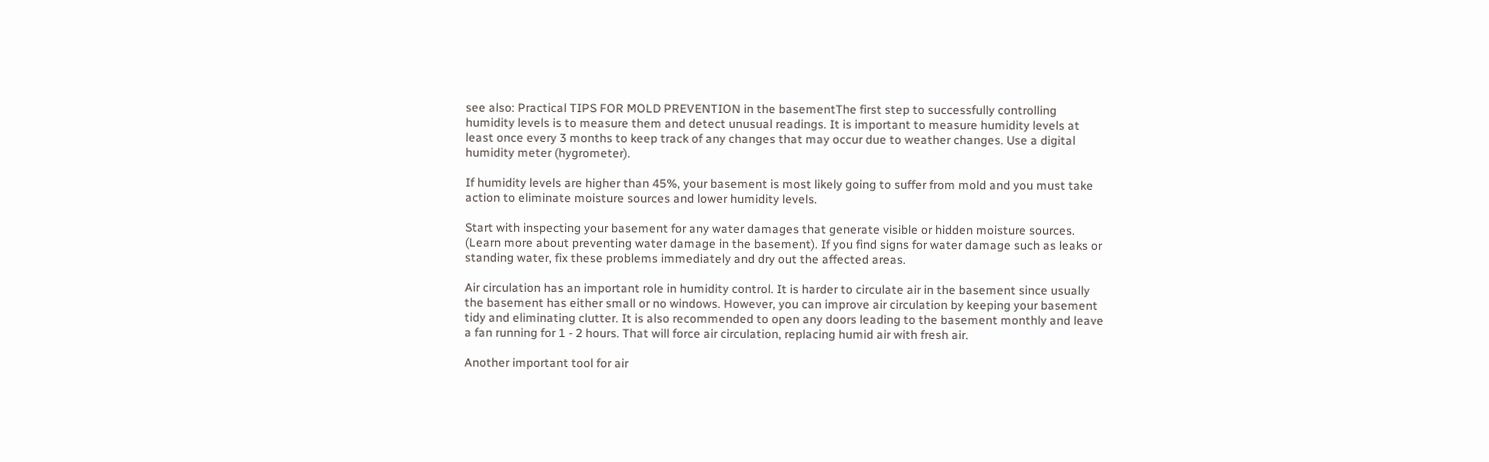see also: Practical TIPS FOR MOLD PREVENTION in the basementThe first step to successfully controlling humidity levels is to measure them and detect unusual readings. It is important to measure humidity levels at least once every 3 months to keep track of any changes that may occur due to weather changes. Use a digital humidity meter (hygrometer).

If humidity levels are higher than 45%, your basement is most likely going to suffer from mold and you must take action to eliminate moisture sources and lower humidity levels.

Start with inspecting your basement for any water damages that generate visible or hidden moisture sources. (Learn more about preventing water damage in the basement). If you find signs for water damage such as leaks or standing water, fix these problems immediately and dry out the affected areas.

Air circulation has an important role in humidity control. It is harder to circulate air in the basement since usually the basement has either small or no windows. However, you can improve air circulation by keeping your basement tidy and eliminating clutter. It is also recommended to open any doors leading to the basement monthly and leave a fan running for 1 - 2 hours. That will force air circulation, replacing humid air with fresh air.

Another important tool for air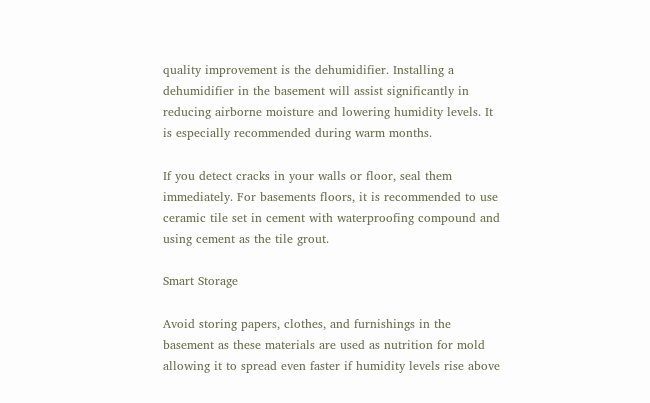quality improvement is the dehumidifier. Installing a dehumidifier in the basement will assist significantly in reducing airborne moisture and lowering humidity levels. It is especially recommended during warm months.

If you detect cracks in your walls or floor, seal them immediately. For basements floors, it is recommended to use ceramic tile set in cement with waterproofing compound and using cement as the tile grout.

Smart Storage

Avoid storing papers, clothes, and furnishings in the basement as these materials are used as nutrition for mold allowing it to spread even faster if humidity levels rise above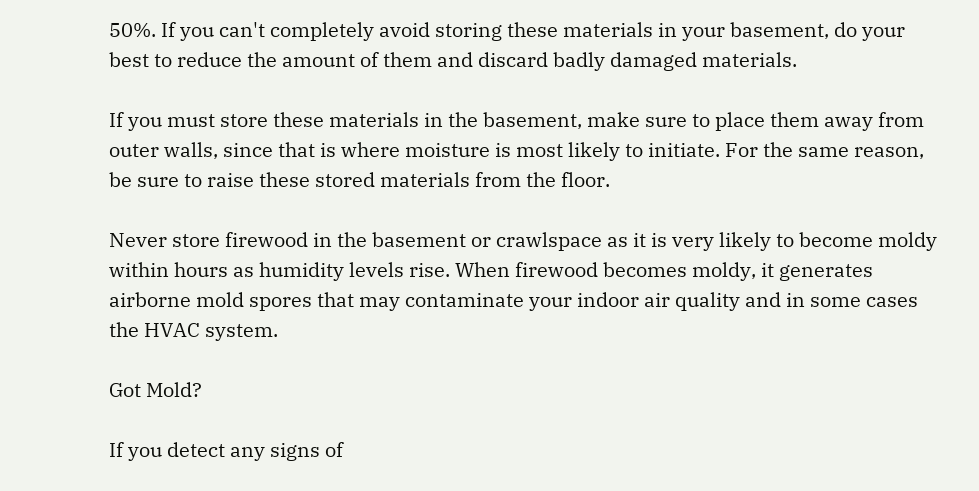50%. If you can't completely avoid storing these materials in your basement, do your best to reduce the amount of them and discard badly damaged materials.

If you must store these materials in the basement, make sure to place them away from outer walls, since that is where moisture is most likely to initiate. For the same reason, be sure to raise these stored materials from the floor.

Never store firewood in the basement or crawlspace as it is very likely to become moldy within hours as humidity levels rise. When firewood becomes moldy, it generates airborne mold spores that may contaminate your indoor air quality and in some cases the HVAC system.

Got Mold?

If you detect any signs of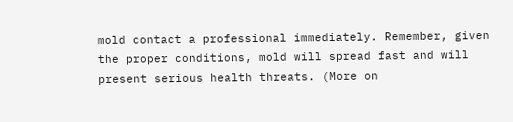mold contact a professional immediately. Remember, given the proper conditions, mold will spread fast and will present serious health threats. (More on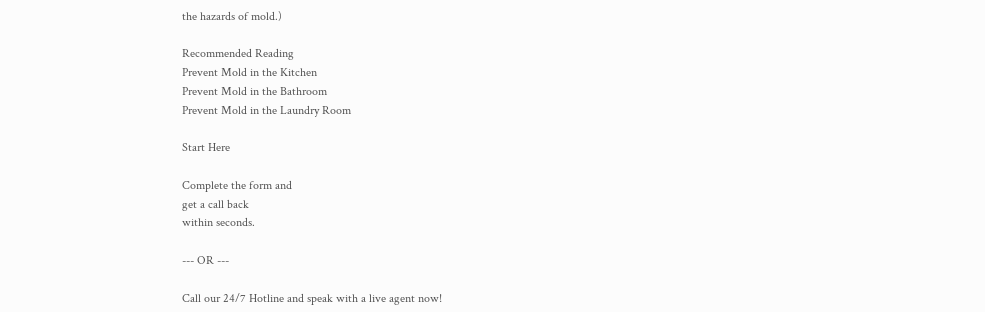the hazards of mold.)

Recommended Reading
Prevent Mold in the Kitchen
Prevent Mold in the Bathroom
Prevent Mold in the Laundry Room

Start Here

Complete the form and
get a call back
within seconds.

--- OR ---

Call our 24/7 Hotline and speak with a live agent now!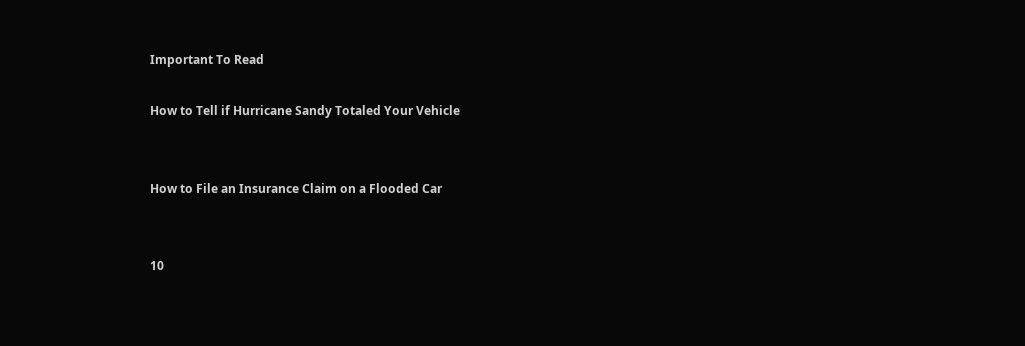Important To Read

How to Tell if Hurricane Sandy Totaled Your Vehicle


How to File an Insurance Claim on a Flooded Car


10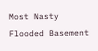Most Nasty Flooded Basement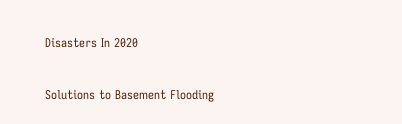Disasters In 2020


Solutions to Basement Flooding